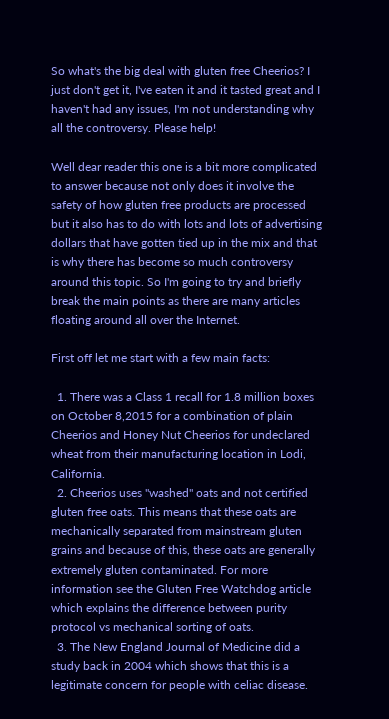So what's the big deal with gluten free Cheerios? I just don't get it, I've eaten it and it tasted great and I haven't had any issues, I'm not understanding why all the controversy. Please help!

Well dear reader this one is a bit more complicated to answer because not only does it involve the safety of how gluten free products are processed but it also has to do with lots and lots of advertising dollars that have gotten tied up in the mix and that is why there has become so much controversy around this topic. So I'm going to try and briefly break the main points as there are many articles floating around all over the Internet.

First off let me start with a few main facts:

  1. There was a Class 1 recall for 1.8 million boxes on October 8,2015 for a combination of plain Cheerios and Honey Nut Cheerios for undeclared wheat from their manufacturing location in Lodi, California.
  2. Cheerios uses "washed" oats and not certified gluten free oats. This means that these oats are mechanically separated from mainstream gluten grains and because of this, these oats are generally extremely gluten contaminated. For more information see the Gluten Free Watchdog article which explains the difference between purity protocol vs mechanical sorting of oats.
  3. The New England Journal of Medicine did a study back in 2004 which shows that this is a legitimate concern for people with celiac disease.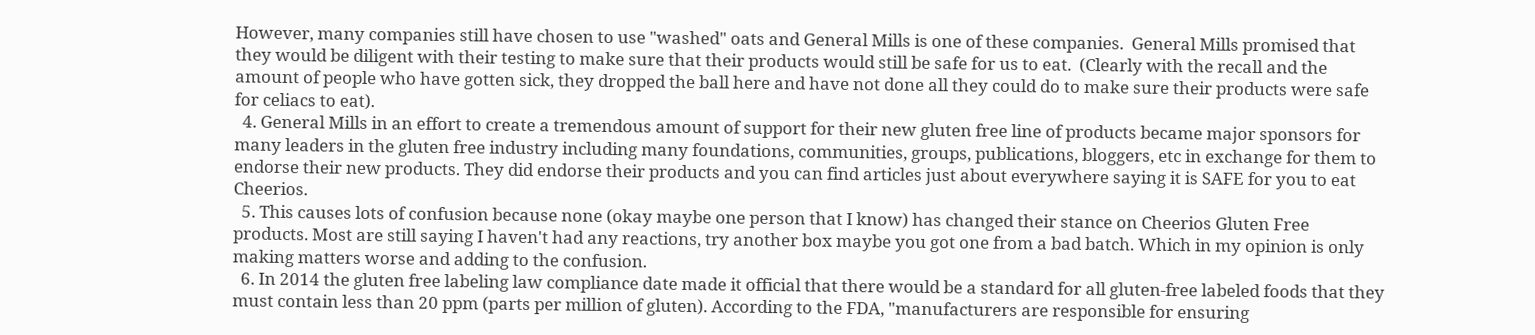However, many companies still have chosen to use "washed" oats and General Mills is one of these companies.  General Mills promised that they would be diligent with their testing to make sure that their products would still be safe for us to eat.  (Clearly with the recall and the amount of people who have gotten sick, they dropped the ball here and have not done all they could do to make sure their products were safe for celiacs to eat).
  4. General Mills in an effort to create a tremendous amount of support for their new gluten free line of products became major sponsors for many leaders in the gluten free industry including many foundations, communities, groups, publications, bloggers, etc in exchange for them to endorse their new products. They did endorse their products and you can find articles just about everywhere saying it is SAFE for you to eat Cheerios.
  5. This causes lots of confusion because none (okay maybe one person that I know) has changed their stance on Cheerios Gluten Free products. Most are still saying I haven't had any reactions, try another box maybe you got one from a bad batch. Which in my opinion is only making matters worse and adding to the confusion.
  6. In 2014 the gluten free labeling law compliance date made it official that there would be a standard for all gluten-free labeled foods that they must contain less than 20 ppm (parts per million of gluten). According to the FDA, "manufacturers are responsible for ensuring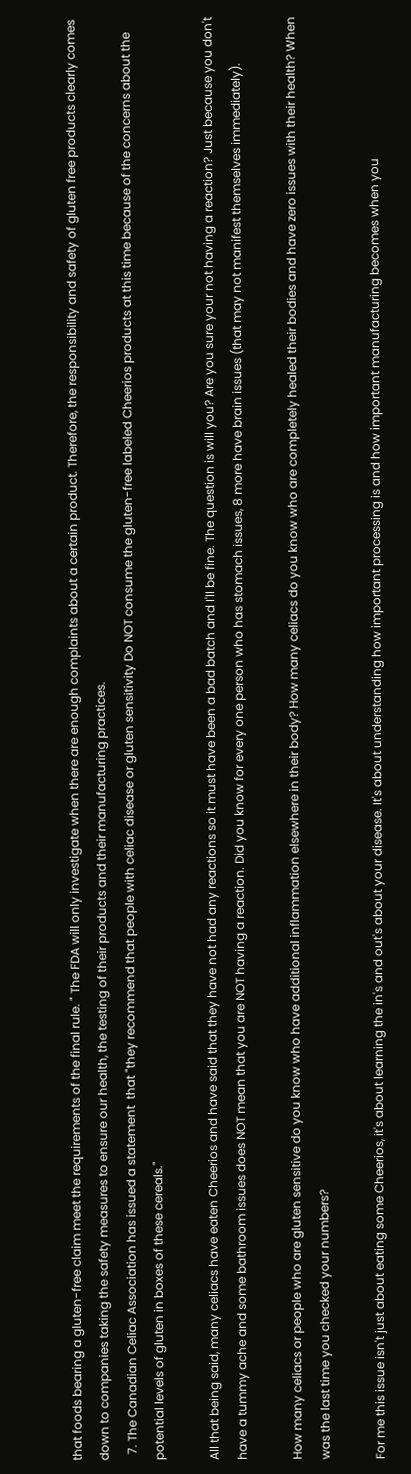that foods bearing a gluten-free claim meet the requirements of the final rule. " The FDA will only investigate when there are enough complaints about a certain product. Therefore, the responsibility and safety of gluten free products clearly comes down to companies taking the safety measures to ensure our health, the testing of their products and their manufacturing practices.
  7. The Canadian Celiac Association has issued a statement  that "they recommend that people with celiac disease or gluten sensitivity Do NOT consume the gluten-free labeled Cheerios products at this time because of the concerns about the potential levels of gluten in boxes of these cereals."

All that being said, many celiacs have eaten Cheerios and have said that they have not had any reactions so it must have been a bad batch and I'll be fine. The question is will you? Are you sure your not having a reaction? Just because you don't have a tummy ache and some bathroom issues does NOT mean that you are NOT having a reaction. Did you know for every one person who has stomach issues, 8 more have brain issues (that may not manifest themselves immediately).

How many celiacs or people who are gluten sensitive do you know who have additional inflammation elsewhere in their body? How many celiacs do you know who are completely healed their bodies and have zero issues with their health? When was the last time you checked your numbers?

For me this issue isn't just about eating some Cheerios, it's about learning the in's and out's about your disease. It's about understanding how important processing is and how important manufacturing becomes when you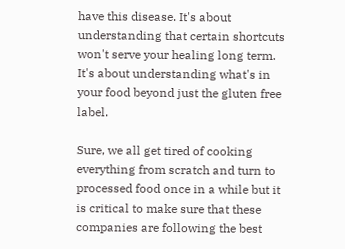have this disease. It's about understanding that certain shortcuts won't serve your healing long term. It's about understanding what's in your food beyond just the gluten free label.

Sure, we all get tired of cooking everything from scratch and turn to processed food once in a while but it is critical to make sure that these companies are following the best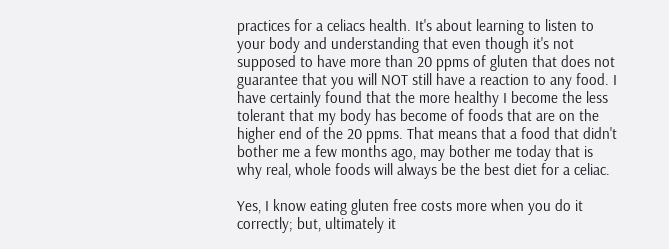practices for a celiacs health. It's about learning to listen to your body and understanding that even though it's not supposed to have more than 20 ppms of gluten that does not guarantee that you will NOT still have a reaction to any food. I have certainly found that the more healthy I become the less tolerant that my body has become of foods that are on the higher end of the 20 ppms. That means that a food that didn't bother me a few months ago, may bother me today that is why real, whole foods will always be the best diet for a celiac.

Yes, I know eating gluten free costs more when you do it correctly; but, ultimately it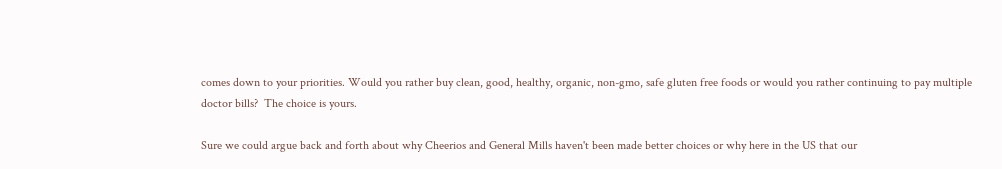comes down to your priorities. Would you rather buy clean, good, healthy, organic, non-gmo, safe gluten free foods or would you rather continuing to pay multiple doctor bills?  The choice is yours.

Sure we could argue back and forth about why Cheerios and General Mills haven't been made better choices or why here in the US that our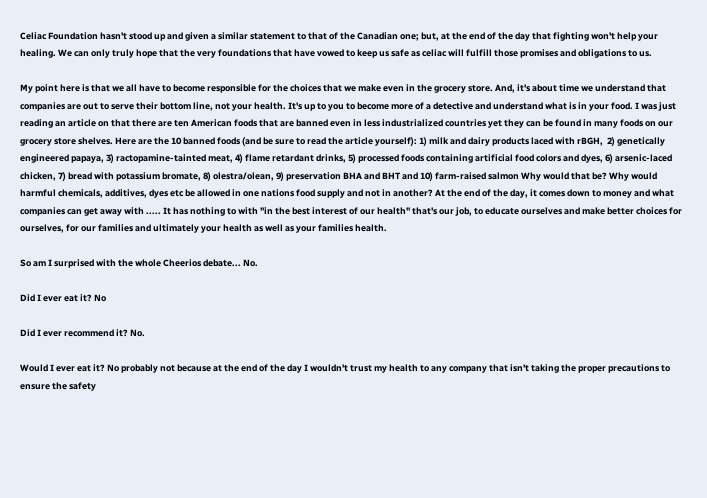Celiac Foundation hasn't stood up and given a similar statement to that of the Canadian one; but, at the end of the day that fighting won't help your healing. We can only truly hope that the very foundations that have vowed to keep us safe as celiac will fulfill those promises and obligations to us.

My point here is that we all have to become responsible for the choices that we make even in the grocery store. And, it's about time we understand that companies are out to serve their bottom line, not your health. It's up to you to become more of a detective and understand what is in your food. I was just reading an article on that there are ten American foods that are banned even in less industrialized countries yet they can be found in many foods on our grocery store shelves. Here are the 10 banned foods (and be sure to read the article yourself): 1) milk and dairy products laced with rBGH,  2) genetically engineered papaya, 3) ractopamine-tainted meat, 4) flame retardant drinks, 5) processed foods containing artificial food colors and dyes, 6) arsenic-laced chicken, 7) bread with potassium bromate, 8) olestra/olean, 9) preservation BHA and BHT and 10) farm-raised salmon Why would that be? Why would harmful chemicals, additives, dyes etc be allowed in one nations food supply and not in another? At the end of the day, it comes down to money and what companies can get away with ..... It has nothing to with "in the best interest of our health" that's our job, to educate ourselves and make better choices for ourselves, for our families and ultimately your health as well as your families health.

So am I surprised with the whole Cheerios debate... No.

Did I ever eat it? No

Did I ever recommend it? No.

Would I ever eat it? No probably not because at the end of the day I wouldn't trust my health to any company that isn't taking the proper precautions to ensure the safety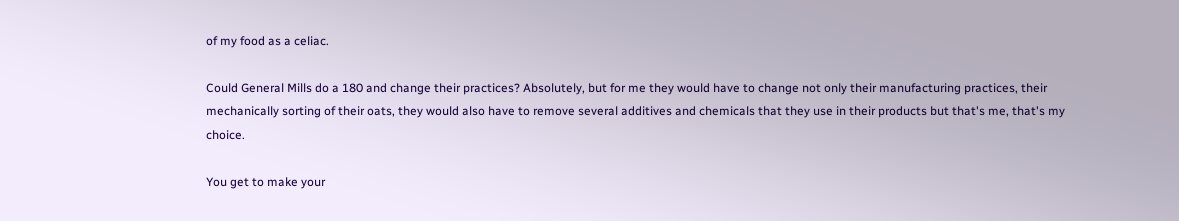of my food as a celiac.

Could General Mills do a 180 and change their practices? Absolutely, but for me they would have to change not only their manufacturing practices, their mechanically sorting of their oats, they would also have to remove several additives and chemicals that they use in their products but that's me, that's my choice.

You get to make your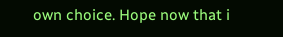own choice. Hope now that i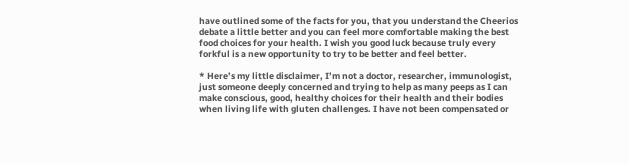have outlined some of the facts for you, that you understand the Cheerios debate a little better and you can feel more comfortable making the best food choices for your health. I wish you good luck because truly every forkful is a new opportunity to try to be better and feel better.

* Here’s my little disclaimer, I’m not a doctor, researcher, immunologist, just someone deeply concerned and trying to help as many peeps as I can make conscious, good, healthy choices for their health and their bodies when living life with gluten challenges. I have not been compensated or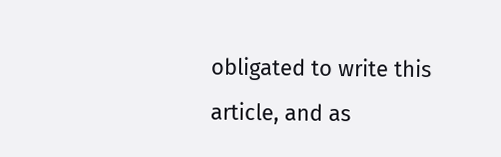obligated to write this article, and as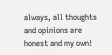always, all thoughts and opinions are honest and my own!